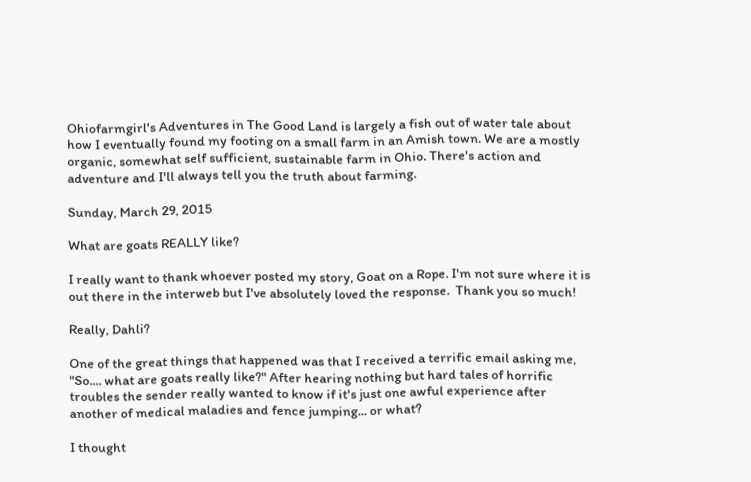Ohiofarmgirl's Adventures in The Good Land is largely a fish out of water tale about how I eventually found my footing on a small farm in an Amish town. We are a mostly organic, somewhat self sufficient, sustainable farm in Ohio. There's action and adventure and I'll always tell you the truth about farming.

Sunday, March 29, 2015

What are goats REALLY like?

I really want to thank whoever posted my story, Goat on a Rope. I'm not sure where it is out there in the interweb but I've absolutely loved the response.  Thank you so much!

Really, Dahli?

One of the great things that happened was that I received a terrific email asking me, "So.... what are goats really like?" After hearing nothing but hard tales of horrific troubles the sender really wanted to know if it's just one awful experience after another of medical maladies and fence jumping... or what?

I thought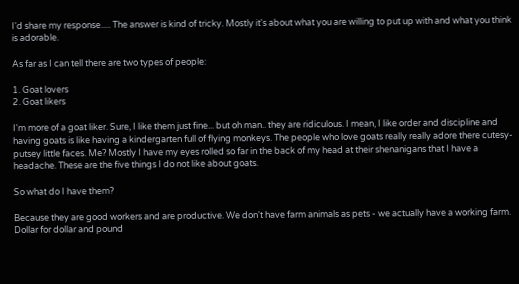I'd share my response..... The answer is kind of tricky. Mostly it's about what you are willing to put up with and what you think is adorable.

As far as I can tell there are two types of people:

1. Goat lovers
2. Goat likers

I'm more of a goat liker. Sure, I like them just fine... but oh man.. they are ridiculous. I mean, I like order and discipline and having goats is like having a kindergarten full of flying monkeys. The people who love goats really really adore there cutesy-putsey little faces. Me? Mostly I have my eyes rolled so far in the back of my head at their shenanigans that I have a headache. These are the five things I do not like about goats.

So what do I have them?

Because they are good workers and are productive. We don't have farm animals as pets - we actually have a working farm. Dollar for dollar and pound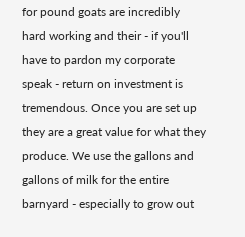for pound goats are incredibly hard working and their - if you'll have to pardon my corporate speak - return on investment is tremendous. Once you are set up they are a great value for what they produce. We use the gallons and gallons of milk for the entire barnyard - especially to grow out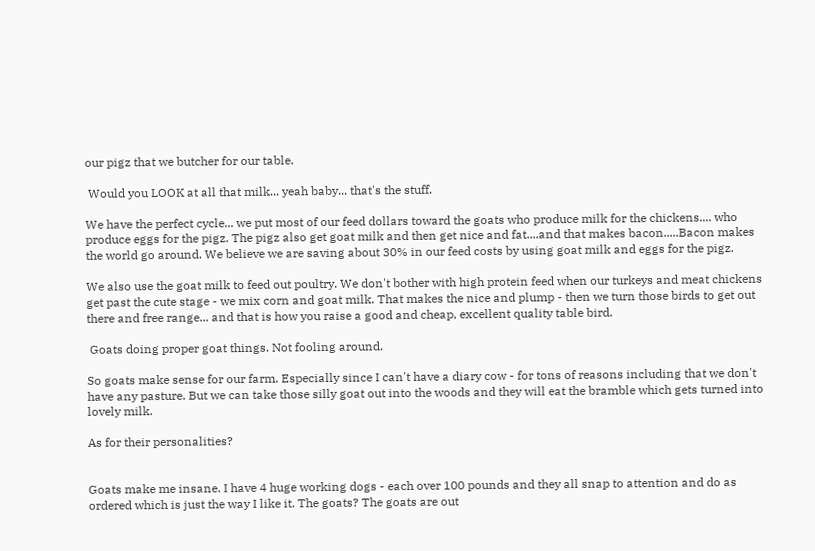our pigz that we butcher for our table.

 Would you LOOK at all that milk... yeah baby... that's the stuff.

We have the perfect cycle... we put most of our feed dollars toward the goats who produce milk for the chickens.... who produce eggs for the pigz. The pigz also get goat milk and then get nice and fat....and that makes bacon.....Bacon makes the world go around. We believe we are saving about 30% in our feed costs by using goat milk and eggs for the pigz.

We also use the goat milk to feed out poultry. We don't bother with high protein feed when our turkeys and meat chickens get past the cute stage - we mix corn and goat milk. That makes the nice and plump - then we turn those birds to get out there and free range... and that is how you raise a good and cheap, excellent quality table bird.

 Goats doing proper goat things. Not fooling around.

So goats make sense for our farm. Especially since I can't have a diary cow - for tons of reasons including that we don't have any pasture. But we can take those silly goat out into the woods and they will eat the bramble which gets turned into lovely milk.

As for their personalities?


Goats make me insane. I have 4 huge working dogs - each over 100 pounds and they all snap to attention and do as ordered which is just the way I like it. The goats? The goats are out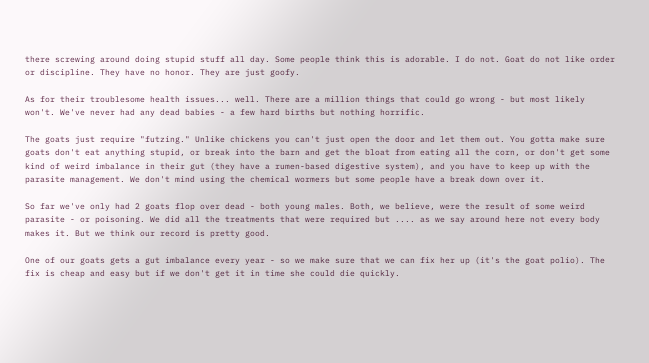there screwing around doing stupid stuff all day. Some people think this is adorable. I do not. Goat do not like order or discipline. They have no honor. They are just goofy.

As for their troublesome health issues... well. There are a million things that could go wrong - but most likely won't. We've never had any dead babies - a few hard births but nothing horrific.

The goats just require "futzing." Unlike chickens you can't just open the door and let them out. You gotta make sure goats don't eat anything stupid, or break into the barn and get the bloat from eating all the corn, or don't get some kind of weird imbalance in their gut (they have a rumen-based digestive system), and you have to keep up with the parasite management. We don't mind using the chemical wormers but some people have a break down over it.

So far we've only had 2 goats flop over dead - both young males. Both, we believe, were the result of some weird parasite - or poisoning. We did all the treatments that were required but .... as we say around here not every body makes it. But we think our record is pretty good.

One of our goats gets a gut imbalance every year - so we make sure that we can fix her up (it's the goat polio). The fix is cheap and easy but if we don't get it in time she could die quickly.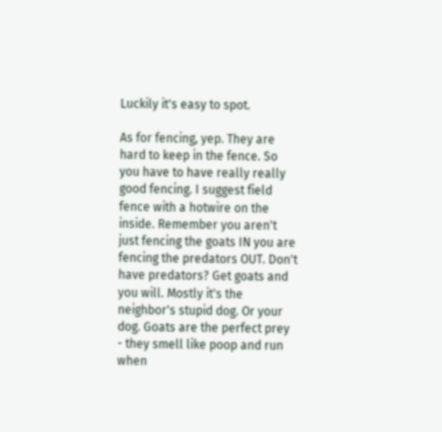Luckily it's easy to spot.

As for fencing, yep. They are hard to keep in the fence. So you have to have really really good fencing. I suggest field fence with a hotwire on the inside. Remember you aren't just fencing the goats IN you are fencing the predators OUT. Don't have predators? Get goats and you will. Mostly it's the neighbor's stupid dog. Or your dog. Goats are the perfect prey - they smell like poop and run when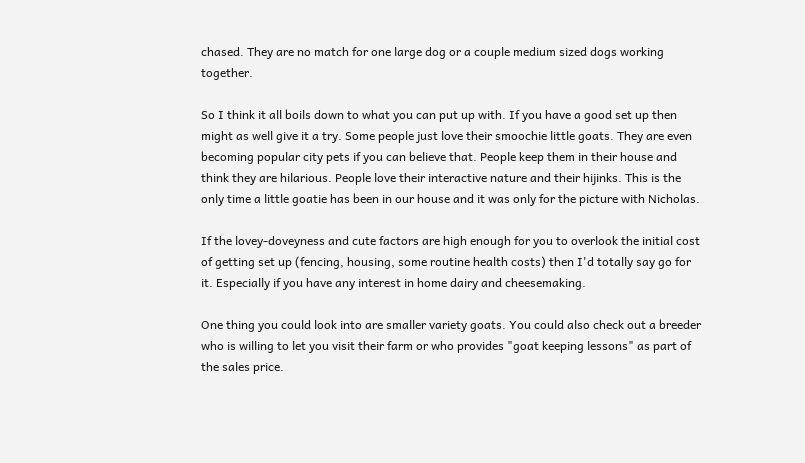chased. They are no match for one large dog or a couple medium sized dogs working together.

So I think it all boils down to what you can put up with. If you have a good set up then might as well give it a try. Some people just love their smoochie little goats. They are even becoming popular city pets if you can believe that. People keep them in their house and think they are hilarious. People love their interactive nature and their hijinks. This is the only time a little goatie has been in our house and it was only for the picture with Nicholas.

If the lovey-doveyness and cute factors are high enough for you to overlook the initial cost of getting set up (fencing, housing, some routine health costs) then I'd totally say go for it. Especially if you have any interest in home dairy and cheesemaking.

One thing you could look into are smaller variety goats. You could also check out a breeder who is willing to let you visit their farm or who provides "goat keeping lessons" as part of the sales price.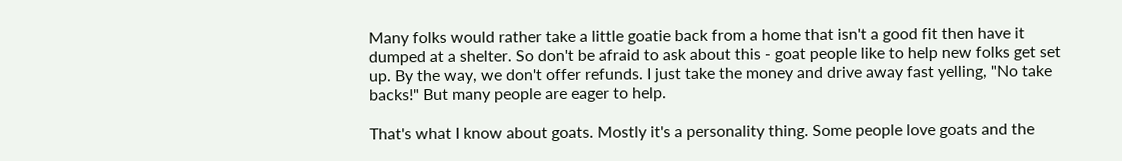Many folks would rather take a little goatie back from a home that isn't a good fit then have it dumped at a shelter. So don't be afraid to ask about this - goat people like to help new folks get set up. By the way, we don't offer refunds. I just take the money and drive away fast yelling, "No take backs!" But many people are eager to help.

That's what I know about goats. Mostly it's a personality thing. Some people love goats and the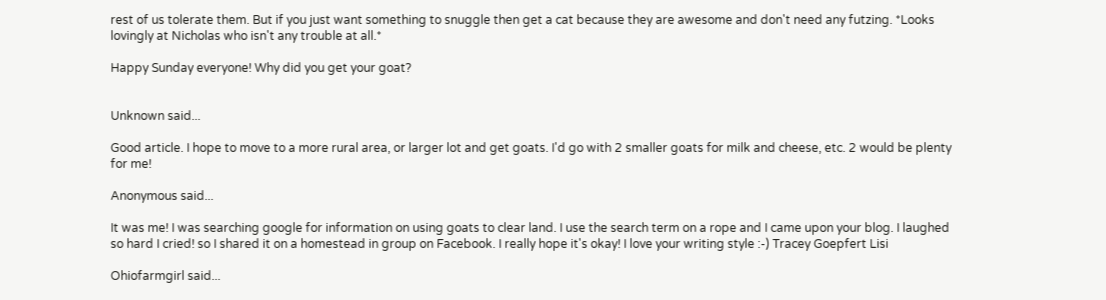rest of us tolerate them. But if you just want something to snuggle then get a cat because they are awesome and don't need any futzing. *Looks lovingly at Nicholas who isn't any trouble at all.*

Happy Sunday everyone! Why did you get your goat?


Unknown said...

Good article. I hope to move to a more rural area, or larger lot and get goats. I'd go with 2 smaller goats for milk and cheese, etc. 2 would be plenty for me!

Anonymous said...

It was me! I was searching google for information on using goats to clear land. I use the search term on a rope and I came upon your blog. I laughed so hard I cried! so I shared it on a homestead in group on Facebook. I really hope it's okay! I love your writing style :-) Tracey Goepfert Lisi

Ohiofarmgirl said...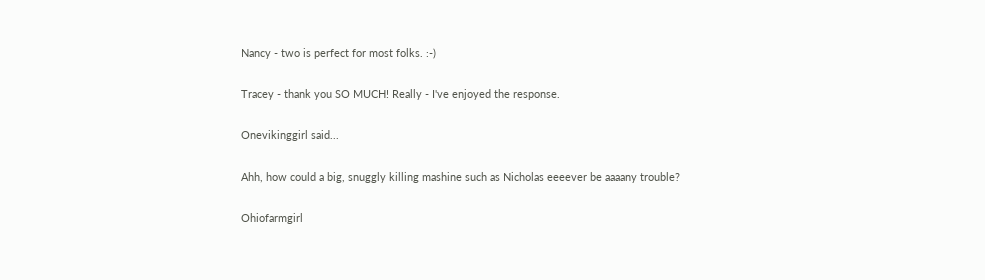Nancy - two is perfect for most folks. :-)

Tracey - thank you SO MUCH! Really - I've enjoyed the response.

Onevikinggirl said...

Ahh, how could a big, snuggly killing mashine such as Nicholas eeeever be aaaany trouble?

Ohiofarmgirl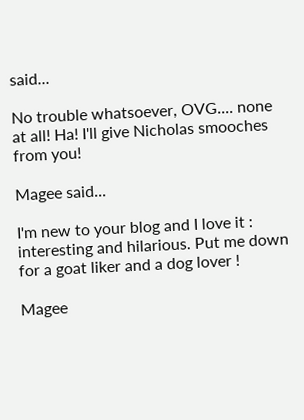said...

No trouble whatsoever, OVG.... none at all! Ha! I'll give Nicholas smooches from you!

Magee said...

I'm new to your blog and I love it : interesting and hilarious. Put me down for a goat liker and a dog lover !

Magee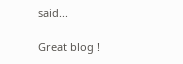said...

Great blog !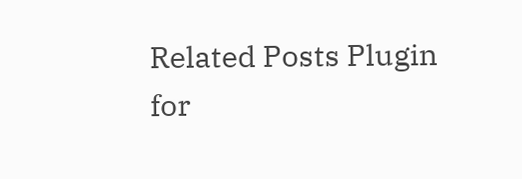Related Posts Plugin for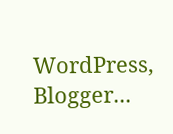WordPress, Blogger...